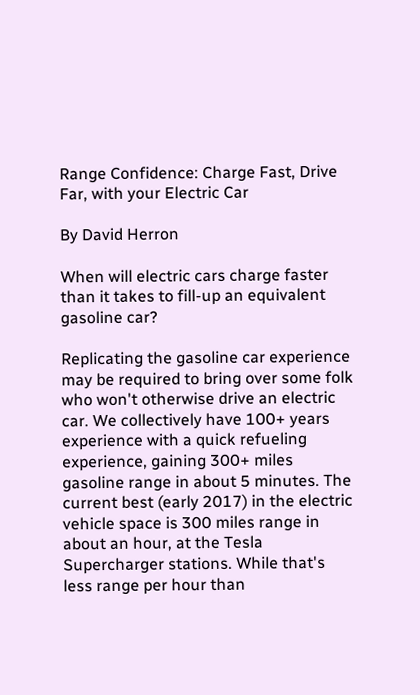Range Confidence: Charge Fast, Drive Far, with your Electric Car

By David Herron

When will electric cars charge faster than it takes to fill-up an equivalent gasoline car?

Replicating the gasoline car experience may be required to bring over some folk who won't otherwise drive an electric car. We collectively have 100+ years experience with a quick refueling experience, gaining 300+ miles gasoline range in about 5 minutes. The current best (early 2017) in the electric vehicle space is 300 miles range in about an hour, at the Tesla Supercharger stations. While that's less range per hour than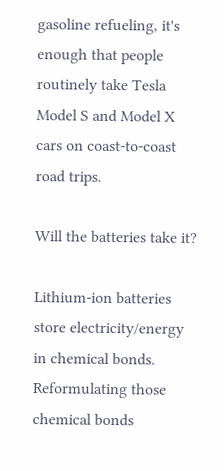gasoline refueling, it's enough that people routinely take Tesla Model S and Model X cars on coast-to-coast road trips.

Will the batteries take it?

Lithium-ion batteries store electricity/energy in chemical bonds. Reformulating those chemical bonds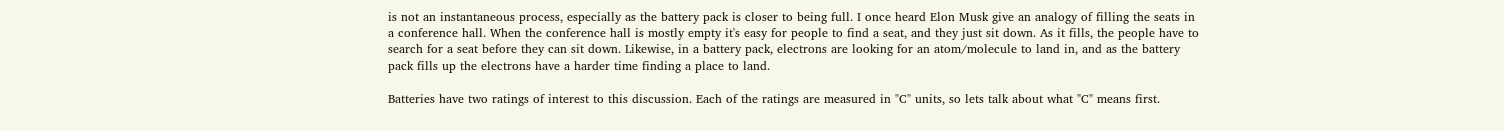is not an instantaneous process, especially as the battery pack is closer to being full. I once heard Elon Musk give an analogy of filling the seats in a conference hall. When the conference hall is mostly empty it's easy for people to find a seat, and they just sit down. As it fills, the people have to search for a seat before they can sit down. Likewise, in a battery pack, electrons are looking for an atom/molecule to land in, and as the battery pack fills up the electrons have a harder time finding a place to land.

Batteries have two ratings of interest to this discussion. Each of the ratings are measured in "C" units, so lets talk about what "C" means first.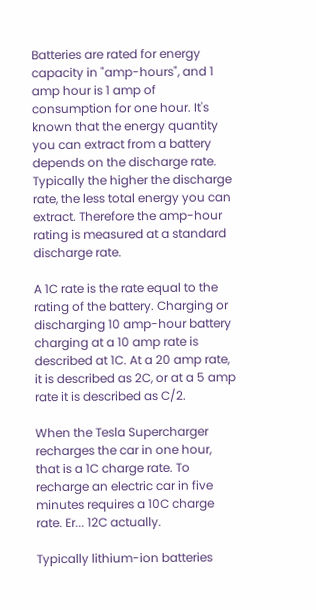Batteries are rated for energy capacity in "amp-hours", and 1 amp hour is 1 amp of consumption for one hour. It's known that the energy quantity you can extract from a battery depends on the discharge rate. Typically the higher the discharge rate, the less total energy you can extract. Therefore the amp-hour rating is measured at a standard discharge rate.

A 1C rate is the rate equal to the rating of the battery. Charging or discharging 10 amp-hour battery charging at a 10 amp rate is described at 1C. At a 20 amp rate, it is described as 2C, or at a 5 amp rate it is described as C/2.

When the Tesla Supercharger recharges the car in one hour, that is a 1C charge rate. To recharge an electric car in five minutes requires a 10C charge rate. Er... 12C actually.

Typically lithium-ion batteries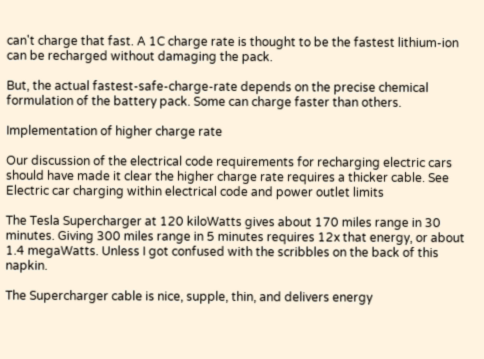can't charge that fast. A 1C charge rate is thought to be the fastest lithium-ion can be recharged without damaging the pack.

But, the actual fastest-safe-charge-rate depends on the precise chemical formulation of the battery pack. Some can charge faster than others.

Implementation of higher charge rate

Our discussion of the electrical code requirements for recharging electric cars should have made it clear the higher charge rate requires a thicker cable. See Electric car charging within electrical code and power outlet limits

The Tesla Supercharger at 120 kiloWatts gives about 170 miles range in 30 minutes. Giving 300 miles range in 5 minutes requires 12x that energy, or about 1.4 megaWatts. Unless I got confused with the scribbles on the back of this napkin.

The Supercharger cable is nice, supple, thin, and delivers energy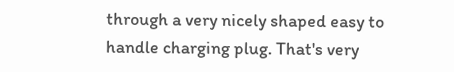through a very nicely shaped easy to handle charging plug. That's very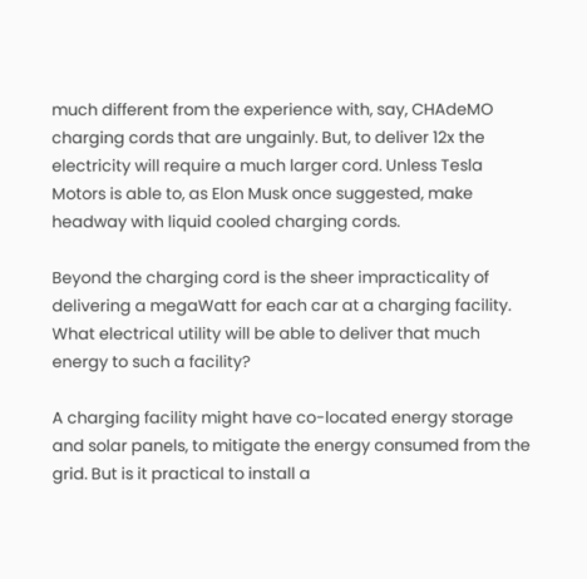much different from the experience with, say, CHAdeMO charging cords that are ungainly. But, to deliver 12x the electricity will require a much larger cord. Unless Tesla Motors is able to, as Elon Musk once suggested, make headway with liquid cooled charging cords.

Beyond the charging cord is the sheer impracticality of delivering a megaWatt for each car at a charging facility. What electrical utility will be able to deliver that much energy to such a facility?

A charging facility might have co-located energy storage and solar panels, to mitigate the energy consumed from the grid. But is it practical to install a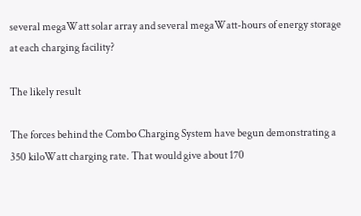several megaWatt solar array and several megaWatt-hours of energy storage at each charging facility?

The likely result

The forces behind the Combo Charging System have begun demonstrating a 350 kiloWatt charging rate. That would give about 170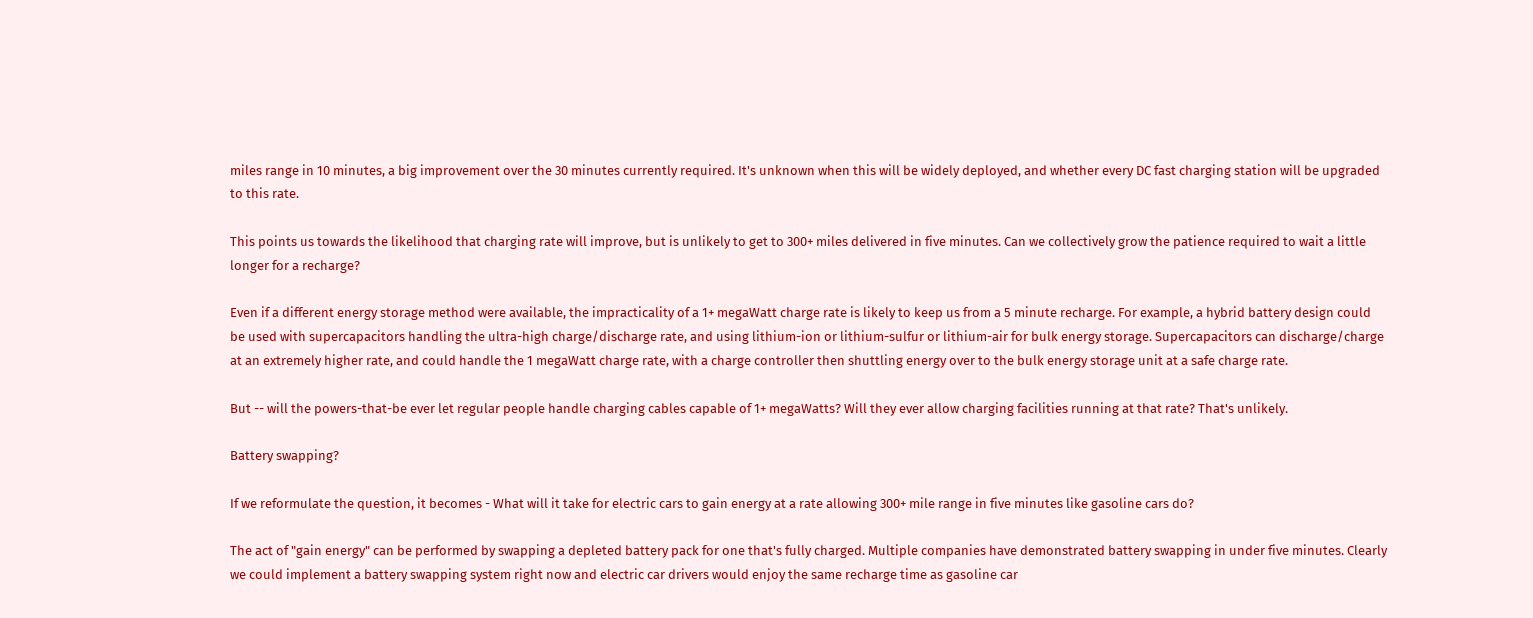miles range in 10 minutes, a big improvement over the 30 minutes currently required. It's unknown when this will be widely deployed, and whether every DC fast charging station will be upgraded to this rate.

This points us towards the likelihood that charging rate will improve, but is unlikely to get to 300+ miles delivered in five minutes. Can we collectively grow the patience required to wait a little longer for a recharge?

Even if a different energy storage method were available, the impracticality of a 1+ megaWatt charge rate is likely to keep us from a 5 minute recharge. For example, a hybrid battery design could be used with supercapacitors handling the ultra-high charge/discharge rate, and using lithium-ion or lithium-sulfur or lithium-air for bulk energy storage. Supercapacitors can discharge/charge at an extremely higher rate, and could handle the 1 megaWatt charge rate, with a charge controller then shuttling energy over to the bulk energy storage unit at a safe charge rate.

But -- will the powers-that-be ever let regular people handle charging cables capable of 1+ megaWatts? Will they ever allow charging facilities running at that rate? That's unlikely.

Battery swapping?

If we reformulate the question, it becomes - What will it take for electric cars to gain energy at a rate allowing 300+ mile range in five minutes like gasoline cars do?

The act of "gain energy" can be performed by swapping a depleted battery pack for one that's fully charged. Multiple companies have demonstrated battery swapping in under five minutes. Clearly we could implement a battery swapping system right now and electric car drivers would enjoy the same recharge time as gasoline car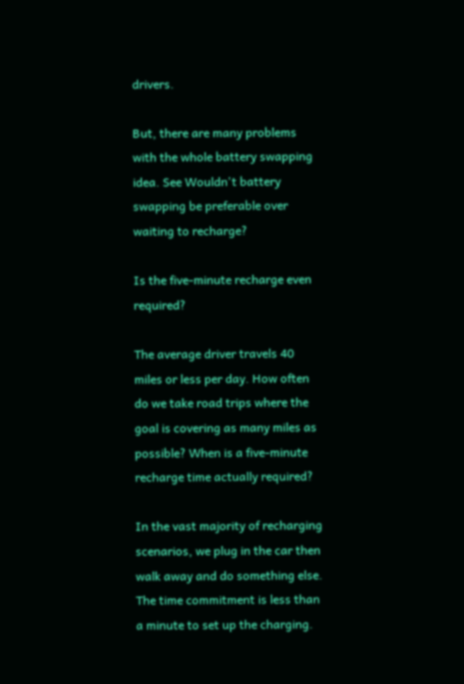drivers.

But, there are many problems with the whole battery swapping idea. See Wouldn't battery swapping be preferable over waiting to recharge?

Is the five-minute recharge even required?

The average driver travels 40 miles or less per day. How often do we take road trips where the goal is covering as many miles as possible? When is a five-minute recharge time actually required?

In the vast majority of recharging scenarios, we plug in the car then walk away and do something else. The time commitment is less than a minute to set up the charging.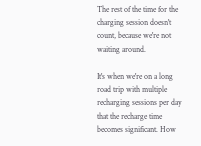The rest of the time for the charging session doesn't count, because we're not waiting around.

It's when we're on a long road trip with multiple recharging sessions per day that the recharge time becomes significant. How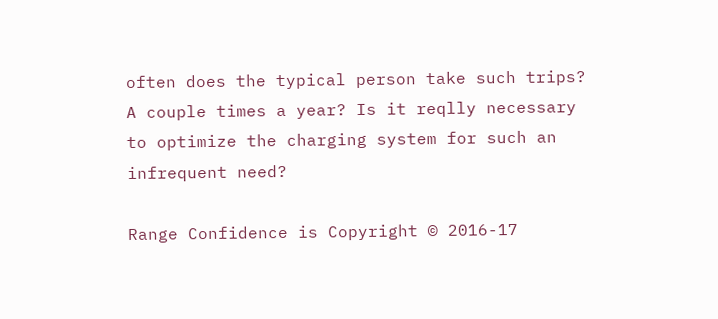often does the typical person take such trips? A couple times a year? Is it reqlly necessary to optimize the charging system for such an infrequent need?

Range Confidence is Copyright © 2016-17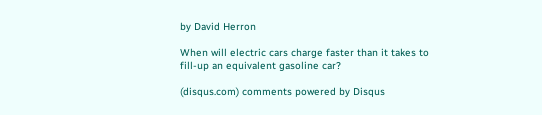by David Herron

When will electric cars charge faster than it takes to fill-up an equivalent gasoline car?

(disqus.com) comments powered by Disqus